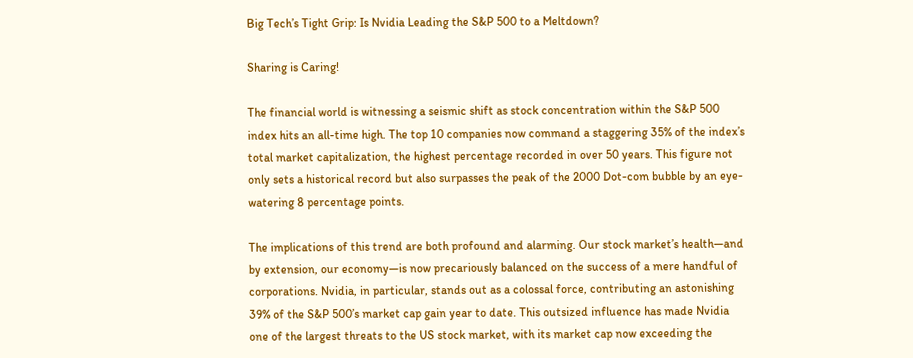Big Tech’s Tight Grip: Is Nvidia Leading the S&P 500 to a Meltdown?

Sharing is Caring!

The financial world is witnessing a seismic shift as stock concentration within the S&P 500 index hits an all-time high. The top 10 companies now command a staggering 35% of the index’s total market capitalization, the highest percentage recorded in over 50 years. This figure not only sets a historical record but also surpasses the peak of the 2000 Dot-com bubble by an eye-watering 8 percentage points.

The implications of this trend are both profound and alarming. Our stock market’s health—and by extension, our economy—is now precariously balanced on the success of a mere handful of corporations. Nvidia, in particular, stands out as a colossal force, contributing an astonishing 39% of the S&P 500’s market cap gain year to date. This outsized influence has made Nvidia one of the largest threats to the US stock market, with its market cap now exceeding the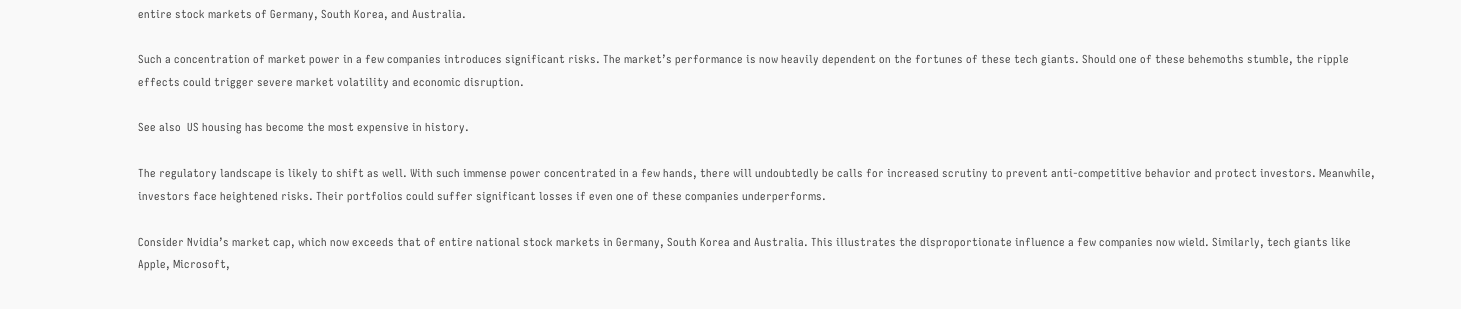entire stock markets of Germany, South Korea, and Australia.

Such a concentration of market power in a few companies introduces significant risks. The market’s performance is now heavily dependent on the fortunes of these tech giants. Should one of these behemoths stumble, the ripple effects could trigger severe market volatility and economic disruption.

See also  US housing has become the most expensive in history.

The regulatory landscape is likely to shift as well. With such immense power concentrated in a few hands, there will undoubtedly be calls for increased scrutiny to prevent anti-competitive behavior and protect investors. Meanwhile, investors face heightened risks. Their portfolios could suffer significant losses if even one of these companies underperforms.

Consider Nvidia’s market cap, which now exceeds that of entire national stock markets in Germany, South Korea and Australia. This illustrates the disproportionate influence a few companies now wield. Similarly, tech giants like Apple, Microsoft,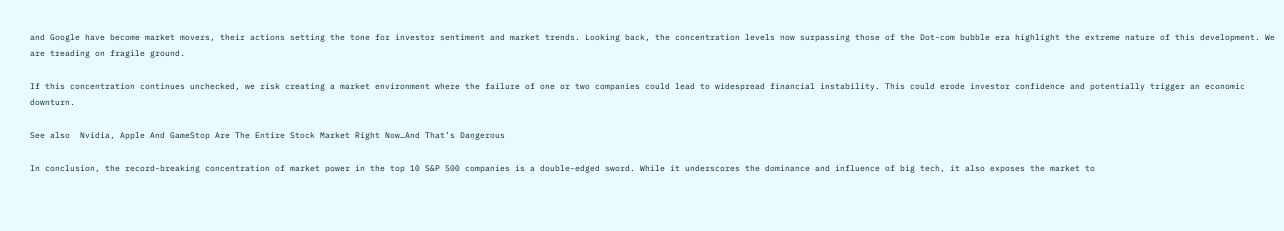and Google have become market movers, their actions setting the tone for investor sentiment and market trends. Looking back, the concentration levels now surpassing those of the Dot-com bubble era highlight the extreme nature of this development. We are treading on fragile ground.

If this concentration continues unchecked, we risk creating a market environment where the failure of one or two companies could lead to widespread financial instability. This could erode investor confidence and potentially trigger an economic downturn.

See also  Nvidia, Apple And GameStop Are The Entire Stock Market Right Now…And That’s Dangerous

In conclusion, the record-breaking concentration of market power in the top 10 S&P 500 companies is a double-edged sword. While it underscores the dominance and influence of big tech, it also exposes the market to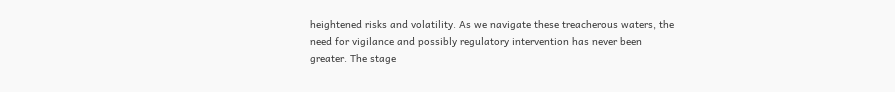heightened risks and volatility. As we navigate these treacherous waters, the need for vigilance and possibly regulatory intervention has never been greater. The stage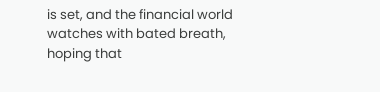is set, and the financial world watches with bated breath, hoping that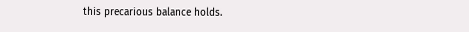this precarious balance holds.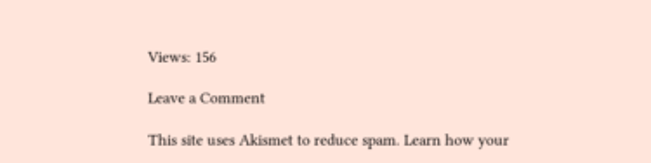Views: 156

Leave a Comment

This site uses Akismet to reduce spam. Learn how your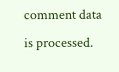comment data is processed.